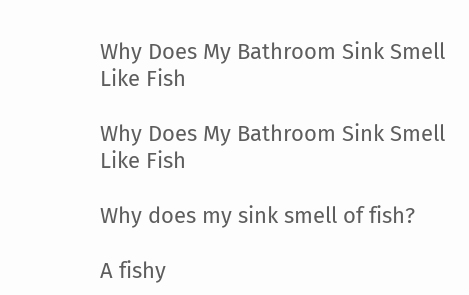Why Does My Bathroom Sink Smell Like Fish

Why Does My Bathroom Sink Smell Like Fish

Why does my sink smell of fish?

A fishy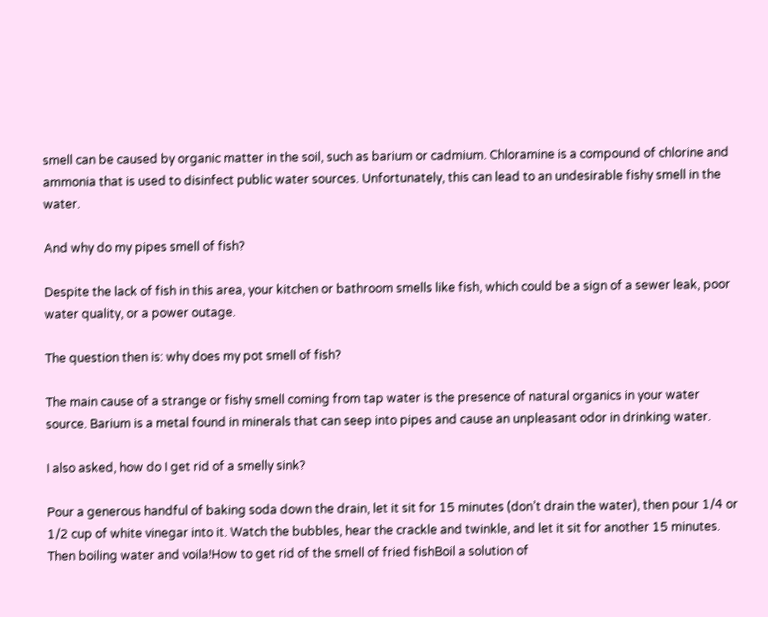smell can be caused by organic matter in the soil, such as barium or cadmium. Chloramine is a compound of chlorine and ammonia that is used to disinfect public water sources. Unfortunately, this can lead to an undesirable fishy smell in the water.

And why do my pipes smell of fish?

Despite the lack of fish in this area, your kitchen or bathroom smells like fish, which could be a sign of a sewer leak, poor water quality, or a power outage.

The question then is: why does my pot smell of fish?

The main cause of a strange or fishy smell coming from tap water is the presence of natural organics in your water source. Barium is a metal found in minerals that can seep into pipes and cause an unpleasant odor in drinking water.

I also asked, how do I get rid of a smelly sink?

Pour a generous handful of baking soda down the drain, let it sit for 15 minutes (don’t drain the water), then pour 1/4 or 1/2 cup of white vinegar into it. Watch the bubbles, hear the crackle and twinkle, and let it sit for another 15 minutes. Then boiling water and voila!How to get rid of the smell of fried fishBoil a solution of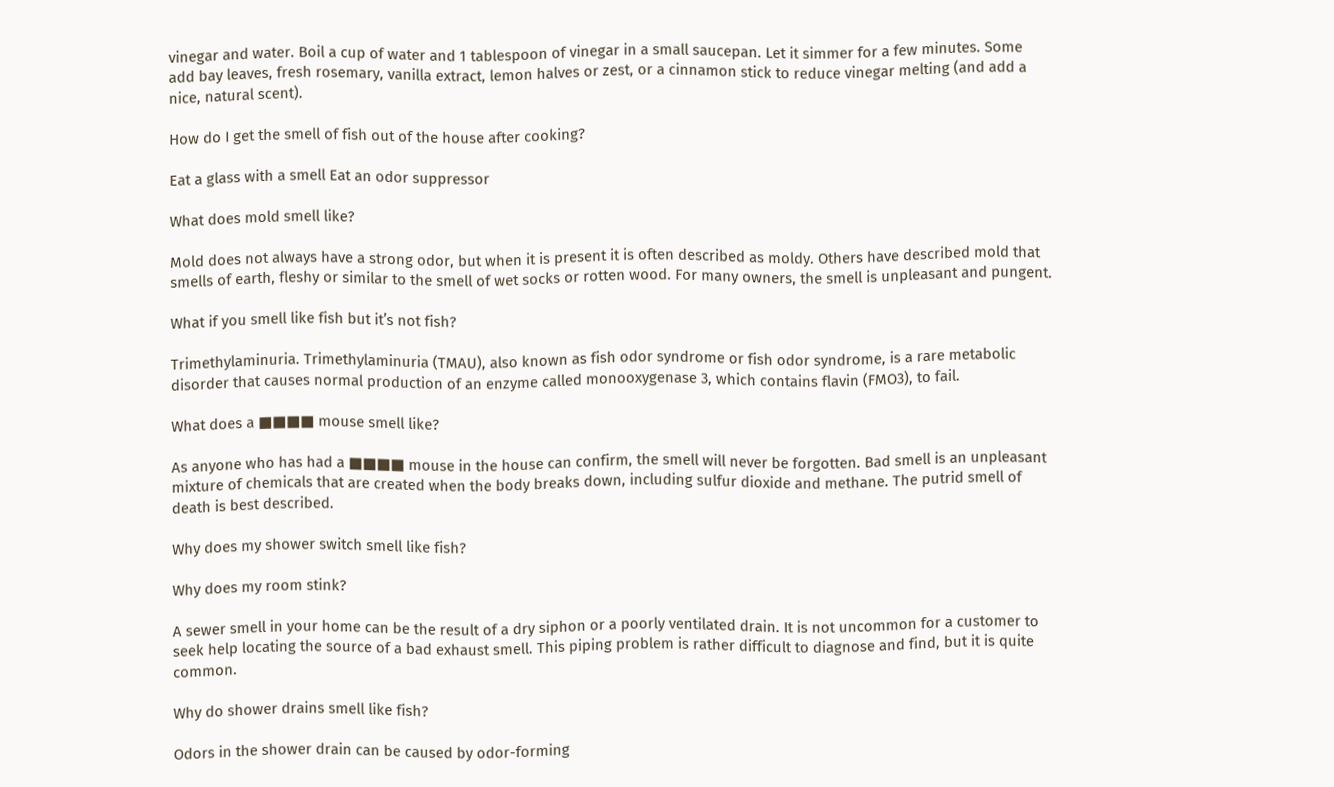vinegar and water. Boil a cup of water and 1 tablespoon of vinegar in a small saucepan. Let it simmer for a few minutes. Some add bay leaves, fresh rosemary, vanilla extract, lemon halves or zest, or a cinnamon stick to reduce vinegar melting (and add a nice, natural scent).

How do I get the smell of fish out of the house after cooking?

Eat a glass with a smell Eat an odor suppressor

What does mold smell like?

Mold does not always have a strong odor, but when it is present it is often described as moldy. Others have described mold that smells of earth, fleshy or similar to the smell of wet socks or rotten wood. For many owners, the smell is unpleasant and pungent.

What if you smell like fish but it’s not fish?

Trimethylaminuria. Trimethylaminuria (TMAU), also known as fish odor syndrome or fish odor syndrome, is a rare metabolic disorder that causes normal production of an enzyme called monooxygenase 3, which contains flavin (FMO3), to fail.

What does a ■■■■ mouse smell like?

As anyone who has had a ■■■■ mouse in the house can confirm, the smell will never be forgotten. Bad smell is an unpleasant mixture of chemicals that are created when the body breaks down, including sulfur dioxide and methane. The putrid smell of death is best described.

Why does my shower switch smell like fish?

Why does my room stink?

A sewer smell in your home can be the result of a dry siphon or a poorly ventilated drain. It is not uncommon for a customer to seek help locating the source of a bad exhaust smell. This piping problem is rather difficult to diagnose and find, but it is quite common.

Why do shower drains smell like fish?

Odors in the shower drain can be caused by odor-forming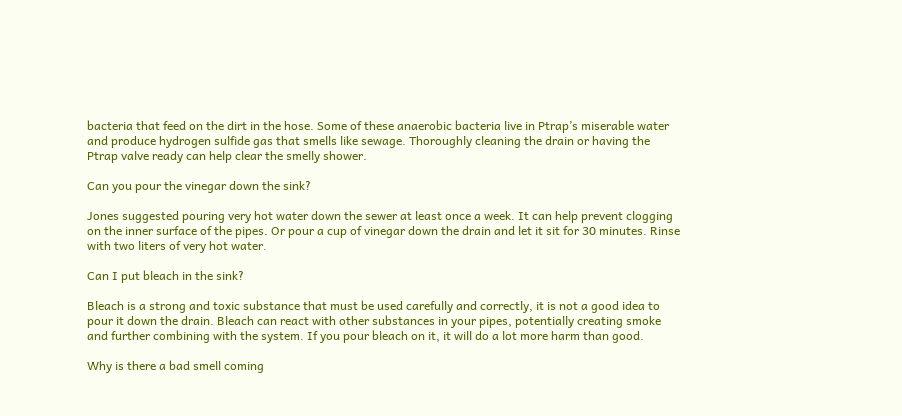bacteria that feed on the dirt in the hose. Some of these anaerobic bacteria live in Ptrap’s miserable water and produce hydrogen sulfide gas that smells like sewage. Thoroughly cleaning the drain or having the Ptrap valve ready can help clear the smelly shower.

Can you pour the vinegar down the sink?

Jones suggested pouring very hot water down the sewer at least once a week. It can help prevent clogging on the inner surface of the pipes. Or pour a cup of vinegar down the drain and let it sit for 30 minutes. Rinse with two liters of very hot water.

Can I put bleach in the sink?

Bleach is a strong and toxic substance that must be used carefully and correctly, it is not a good idea to pour it down the drain. Bleach can react with other substances in your pipes, potentially creating smoke and further combining with the system. If you pour bleach on it, it will do a lot more harm than good.

Why is there a bad smell coming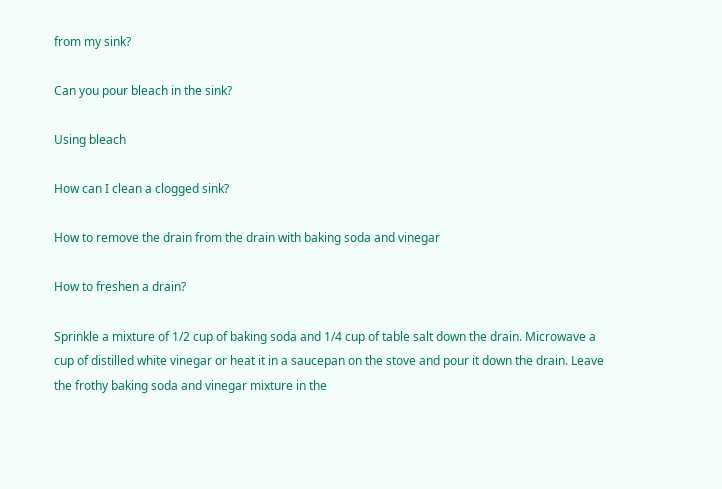from my sink?

Can you pour bleach in the sink?

Using bleach

How can I clean a clogged sink?

How to remove the drain from the drain with baking soda and vinegar

How to freshen a drain?

Sprinkle a mixture of 1/2 cup of baking soda and 1/4 cup of table salt down the drain. Microwave a cup of distilled white vinegar or heat it in a saucepan on the stove and pour it down the drain. Leave the frothy baking soda and vinegar mixture in the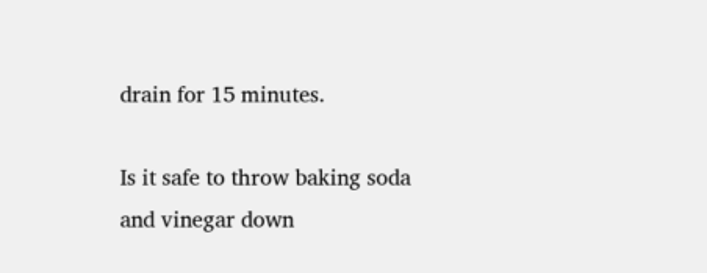drain for 15 minutes.

Is it safe to throw baking soda and vinegar down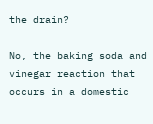the drain?

No, the baking soda and vinegar reaction that occurs in a domestic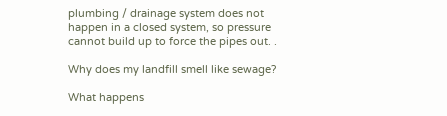plumbing / drainage system does not happen in a closed system, so pressure cannot build up to force the pipes out. .

Why does my landfill smell like sewage?

What happens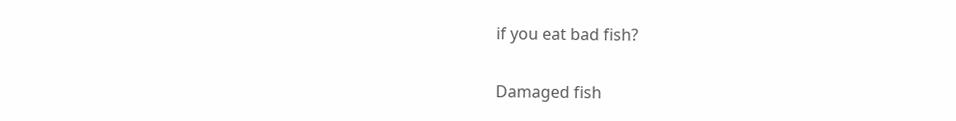if you eat bad fish?

Damaged fish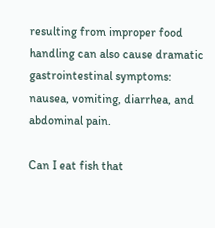resulting from improper food handling can also cause dramatic gastrointestinal symptoms: nausea, vomiting, diarrhea, and abdominal pain.

Can I eat fish that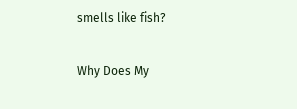smells like fish?

Why Does My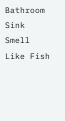Bathroom Sink Smell Like Fish